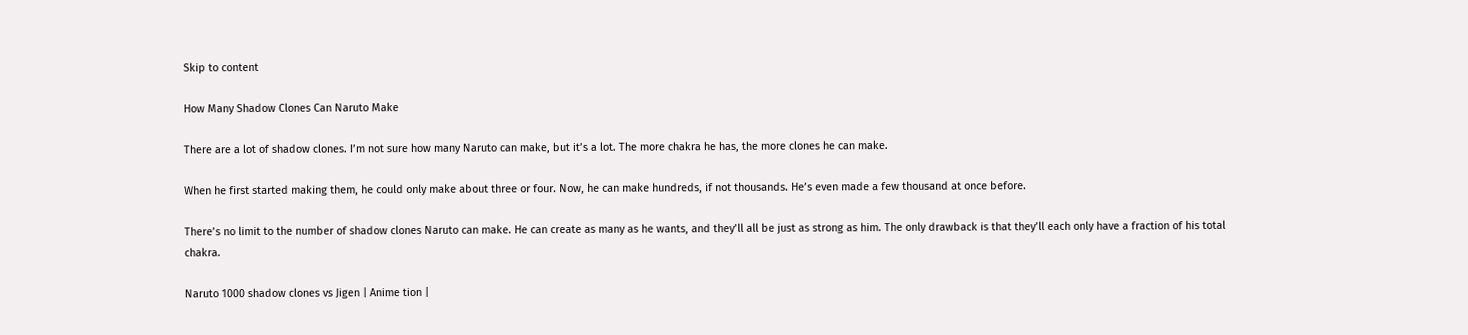Skip to content

How Many Shadow Clones Can Naruto Make

There are a lot of shadow clones. I’m not sure how many Naruto can make, but it’s a lot. The more chakra he has, the more clones he can make.

When he first started making them, he could only make about three or four. Now, he can make hundreds, if not thousands. He’s even made a few thousand at once before.

There’s no limit to the number of shadow clones Naruto can make. He can create as many as he wants, and they’ll all be just as strong as him. The only drawback is that they’ll each only have a fraction of his total chakra.

Naruto 1000 shadow clones vs Jigen | Anime tion |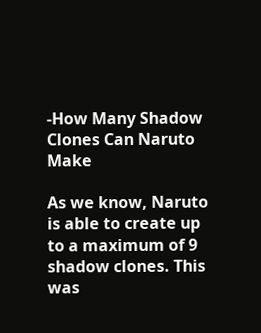-How Many Shadow Clones Can Naruto Make

As we know, Naruto is able to create up to a maximum of 9 shadow clones. This was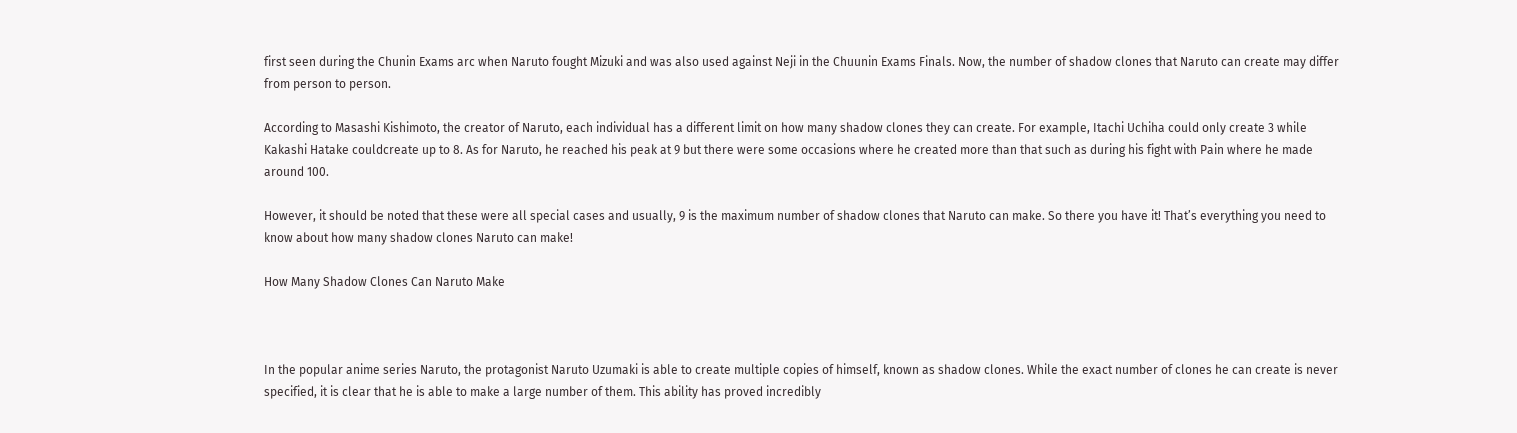first seen during the Chunin Exams arc when Naruto fought Mizuki and was also used against Neji in the Chuunin Exams Finals. Now, the number of shadow clones that Naruto can create may differ from person to person.

According to Masashi Kishimoto, the creator of Naruto, each individual has a different limit on how many shadow clones they can create. For example, Itachi Uchiha could only create 3 while Kakashi Hatake couldcreate up to 8. As for Naruto, he reached his peak at 9 but there were some occasions where he created more than that such as during his fight with Pain where he made around 100.

However, it should be noted that these were all special cases and usually, 9 is the maximum number of shadow clones that Naruto can make. So there you have it! That’s everything you need to know about how many shadow clones Naruto can make!

How Many Shadow Clones Can Naruto Make



In the popular anime series Naruto, the protagonist Naruto Uzumaki is able to create multiple copies of himself, known as shadow clones. While the exact number of clones he can create is never specified, it is clear that he is able to make a large number of them. This ability has proved incredibly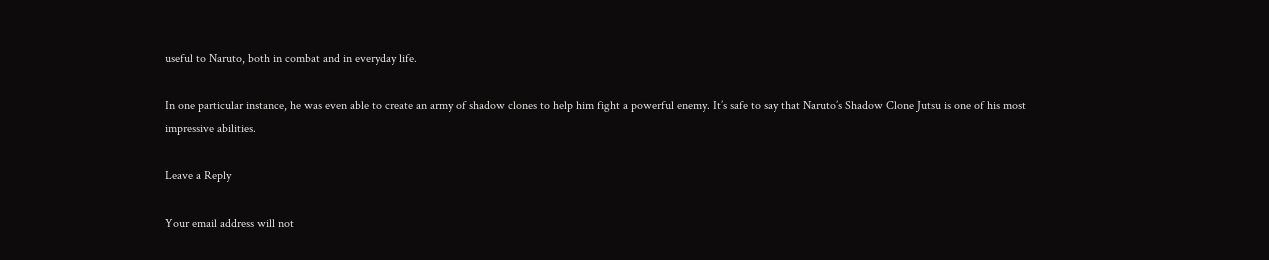useful to Naruto, both in combat and in everyday life.

In one particular instance, he was even able to create an army of shadow clones to help him fight a powerful enemy. It’s safe to say that Naruto’s Shadow Clone Jutsu is one of his most impressive abilities.

Leave a Reply

Your email address will not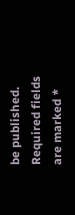be published. Required fields are marked *